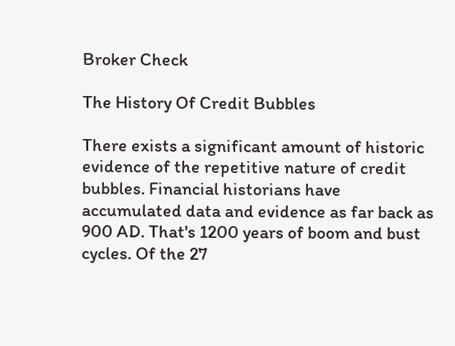Broker Check

The History Of Credit Bubbles

There exists a significant amount of historic evidence of the repetitive nature of credit bubbles. Financial historians have accumulated data and evidence as far back as 900 AD. That's 1200 years of boom and bust cycles. Of the 27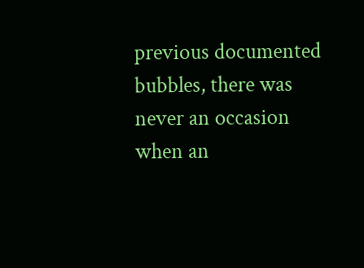previous documented bubbles, there was never an occasion when an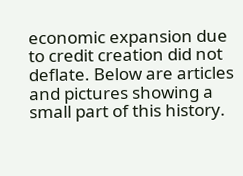economic expansion due to credit creation did not deflate. Below are articles and pictures showing a small part of this history.